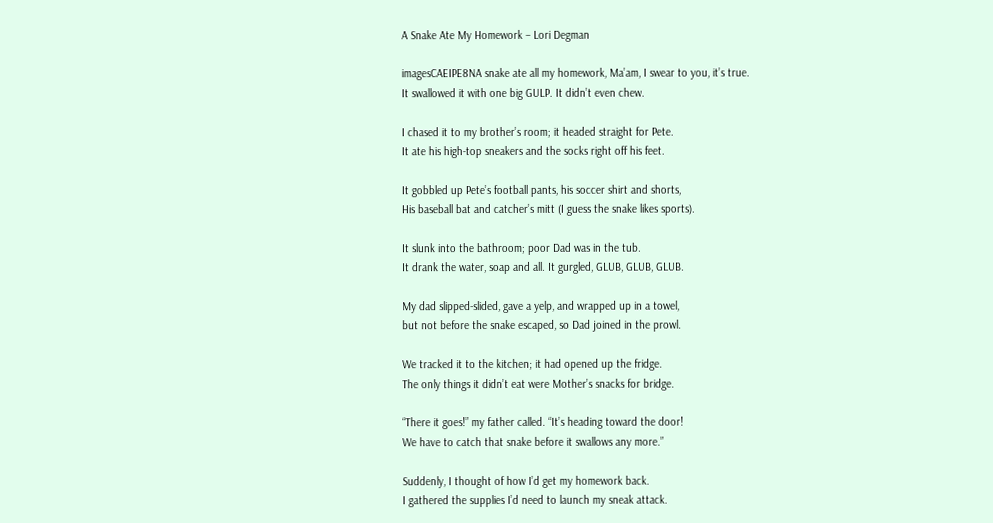A Snake Ate My Homework – Lori Degman

imagesCAEIPE8NA snake ate all my homework, Ma’am, I swear to you, it’s true.
It swallowed it with one big GULP. It didn’t even chew.

I chased it to my brother’s room; it headed straight for Pete.
It ate his high-top sneakers and the socks right off his feet.

It gobbled up Pete’s football pants, his soccer shirt and shorts,
His baseball bat and catcher’s mitt (I guess the snake likes sports).

It slunk into the bathroom; poor Dad was in the tub.
It drank the water, soap and all. It gurgled, GLUB, GLUB, GLUB.

My dad slipped-slided, gave a yelp, and wrapped up in a towel,
but not before the snake escaped, so Dad joined in the prowl.

We tracked it to the kitchen; it had opened up the fridge.
The only things it didn’t eat were Mother’s snacks for bridge.

“There it goes!” my father called. “It’s heading toward the door!
We have to catch that snake before it swallows any more.”

Suddenly, I thought of how I’d get my homework back.
I gathered the supplies I’d need to launch my sneak attack.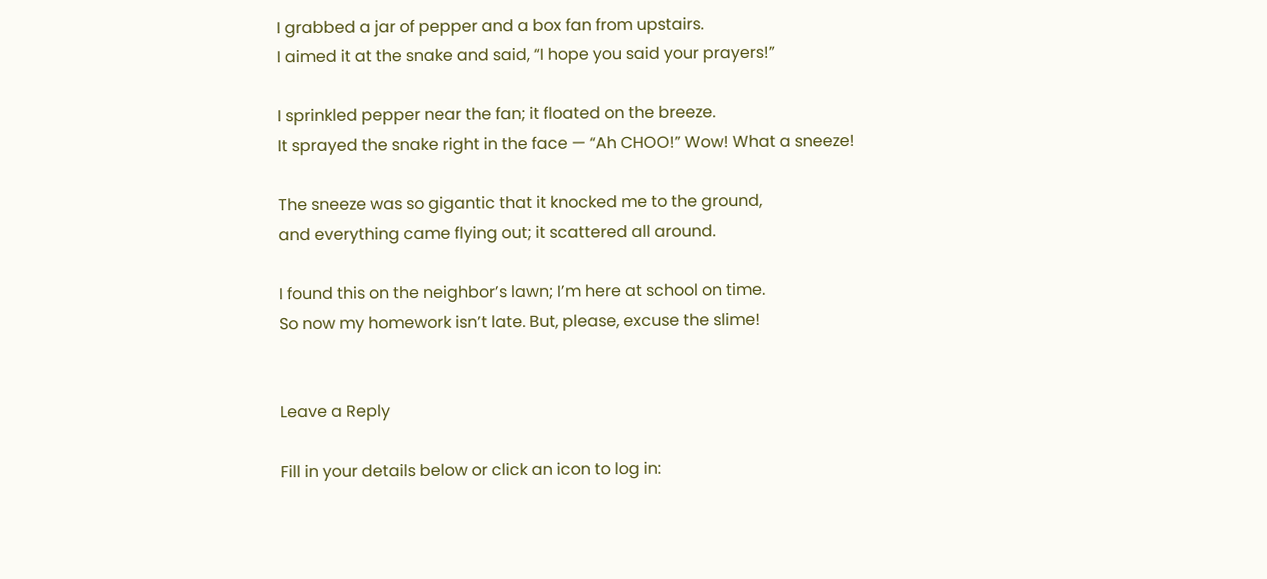I grabbed a jar of pepper and a box fan from upstairs.
I aimed it at the snake and said, “I hope you said your prayers!”

I sprinkled pepper near the fan; it floated on the breeze.
It sprayed the snake right in the face — “Ah CHOO!” Wow! What a sneeze!

The sneeze was so gigantic that it knocked me to the ground,
and everything came flying out; it scattered all around.

I found this on the neighbor’s lawn; I’m here at school on time.
So now my homework isn’t late. But, please, excuse the slime!


Leave a Reply

Fill in your details below or click an icon to log in: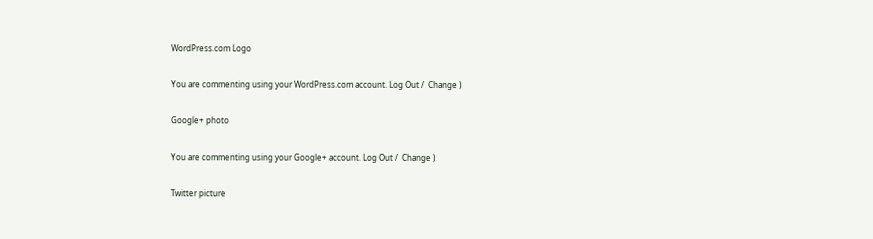WordPress.com Logo

You are commenting using your WordPress.com account. Log Out /  Change )

Google+ photo

You are commenting using your Google+ account. Log Out /  Change )

Twitter picture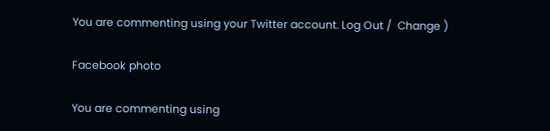You are commenting using your Twitter account. Log Out /  Change )

Facebook photo

You are commenting using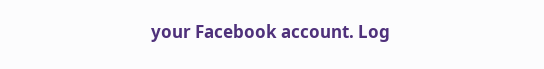your Facebook account. Log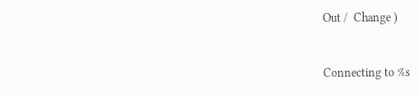Out /  Change )


Connecting to %s